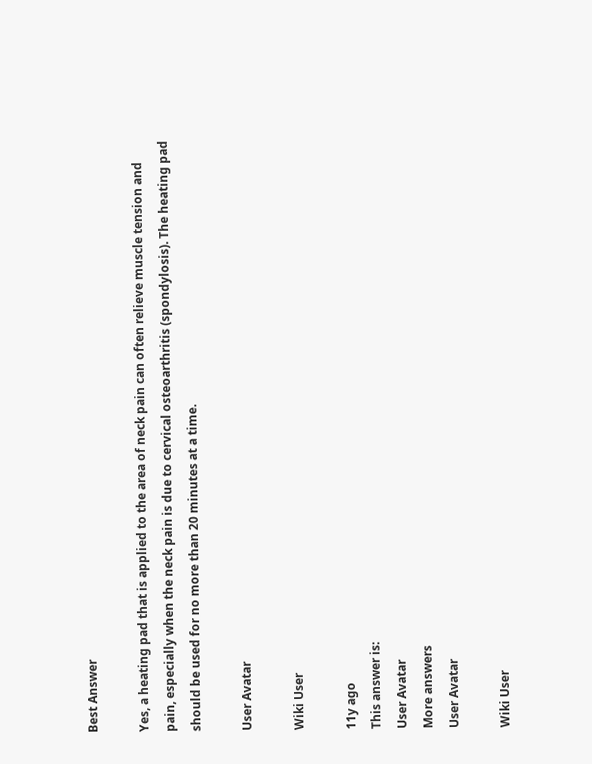Best Answer

Yes, a heating pad that is applied to the area of neck pain can often relieve muscle tension and pain, especially when the neck pain is due to cervical osteoarthritis (spondylosis). The heating pad should be used for no more than 20 minutes at a time.

User Avatar

Wiki User

11y ago
This answer is:
User Avatar
More answers
User Avatar

Wiki User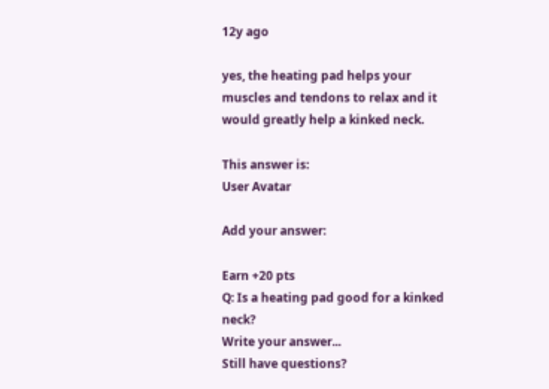12y ago

yes, the heating pad helps your muscles and tendons to relax and it would greatly help a kinked neck.

This answer is:
User Avatar

Add your answer:

Earn +20 pts
Q: Is a heating pad good for a kinked neck?
Write your answer...
Still have questions?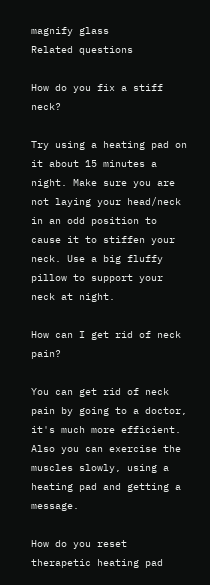magnify glass
Related questions

How do you fix a stiff neck?

Try using a heating pad on it about 15 minutes a night. Make sure you are not laying your head/neck in an odd position to cause it to stiffen your neck. Use a big fluffy pillow to support your neck at night.

How can I get rid of neck pain?

You can get rid of neck pain by going to a doctor, it's much more efficient. Also you can exercise the muscles slowly, using a heating pad and getting a message.

How do you reset therapetic heating pad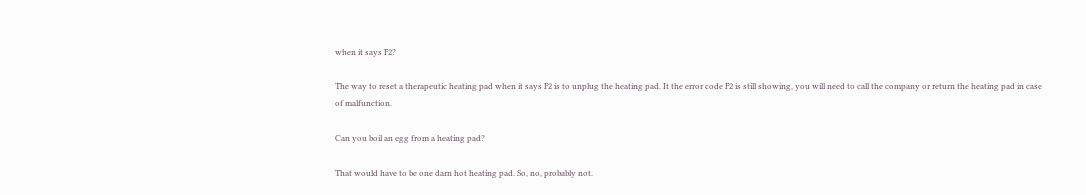when it says F2?

The way to reset a therapeutic heating pad when it says F2 is to unplug the heating pad. It the error code F2 is still showing, you will need to call the company or return the heating pad in case of malfunction.

Can you boil an egg from a heating pad?

That would have to be one darn hot heating pad. So, no, probably not.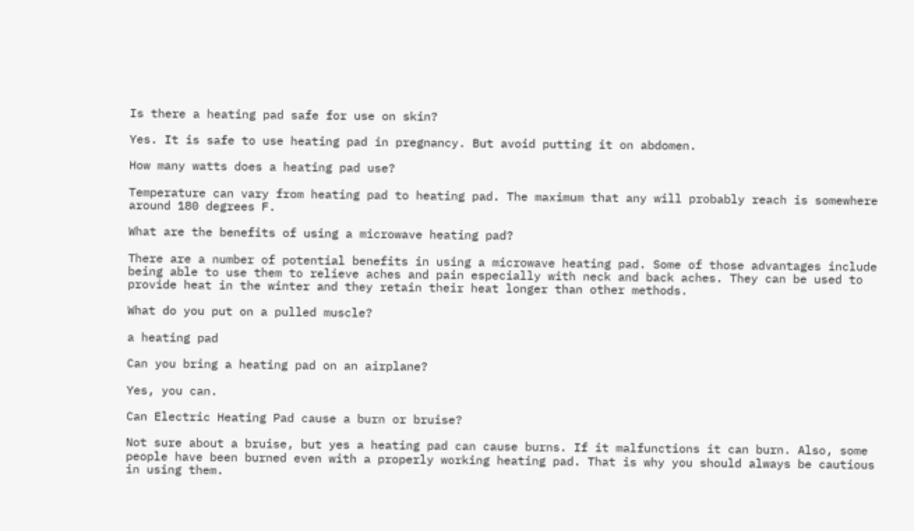Is there a heating pad safe for use on skin?

Yes. It is safe to use heating pad in pregnancy. But avoid putting it on abdomen.

How many watts does a heating pad use?

Temperature can vary from heating pad to heating pad. The maximum that any will probably reach is somewhere around 180 degrees F.

What are the benefits of using a microwave heating pad?

There are a number of potential benefits in using a microwave heating pad. Some of those advantages include being able to use them to relieve aches and pain especially with neck and back aches. They can be used to provide heat in the winter and they retain their heat longer than other methods.

What do you put on a pulled muscle?

a heating pad

Can you bring a heating pad on an airplane?

Yes, you can.

Can Electric Heating Pad cause a burn or bruise?

Not sure about a bruise, but yes a heating pad can cause burns. If it malfunctions it can burn. Also, some people have been burned even with a properly working heating pad. That is why you should always be cautious in using them.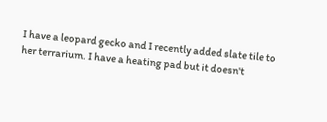I have a leopard gecko and I recently added slate tile to her terrarium. I have a heating pad but it doesn't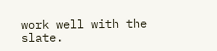work well with the slate.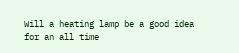Will a heating lamp be a good idea for an all time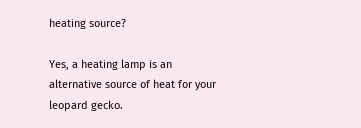heating source?

Yes, a heating lamp is an alternative source of heat for your leopard gecko.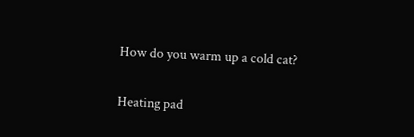How do you warm up a cold cat?

Heating pad